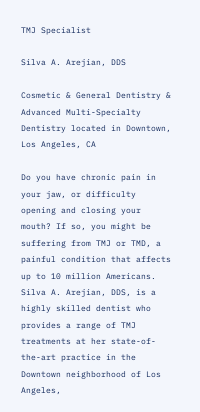TMJ Specialist

Silva A. Arejian, DDS

Cosmetic & General Dentistry & Advanced Multi-Specialty Dentistry located in Downtown, Los Angeles, CA

Do you have chronic pain in your jaw, or difficulty opening and closing your mouth? If so, you might be suffering from TMJ or TMD, a painful condition that affects up to 10 million Americans. Silva A. Arejian, DDS, is a highly skilled dentist who provides a range of TMJ treatments at her state-of-the-art practice in the Downtown neighborhood of Los Angeles,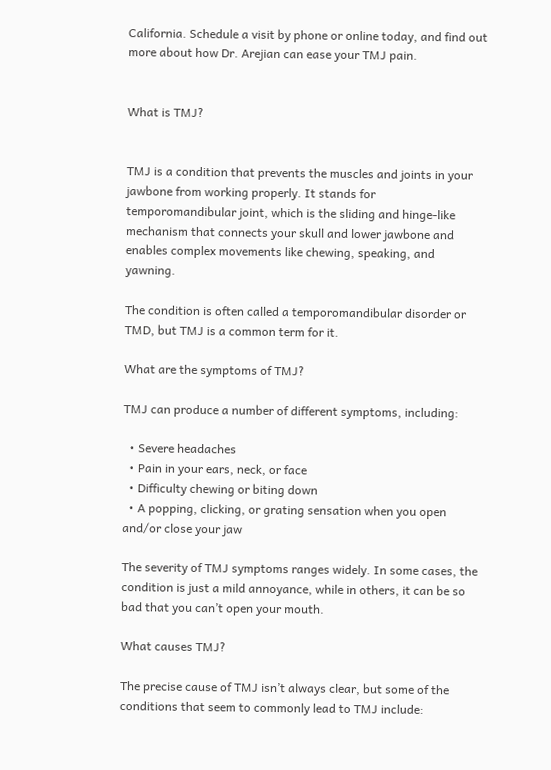California. Schedule a visit by phone or online today, and find out more about how Dr. Arejian can ease your TMJ pain.


What is TMJ?


TMJ is a condition that prevents the muscles and joints in your jawbone from working properly. It stands for temporomandibular joint, which is the sliding and hinge-like mechanism that connects your skull and lower jawbone and enables complex movements like chewing, speaking, and yawning.

The condition is often called a temporomandibular disorder or TMD, but TMJ is a common term for it.

What are the symptoms of TMJ?

TMJ can produce a number of different symptoms, including:

  • Severe headaches
  • Pain in your ears, neck, or face
  • Difficulty chewing or biting down
  • A popping, clicking, or grating sensation when you open and/or close your jaw

The severity of TMJ symptoms ranges widely. In some cases, the condition is just a mild annoyance, while in others, it can be so bad that you can’t open your mouth.

What causes TMJ?

The precise cause of TMJ isn’t always clear, but some of the conditions that seem to commonly lead to TMJ include: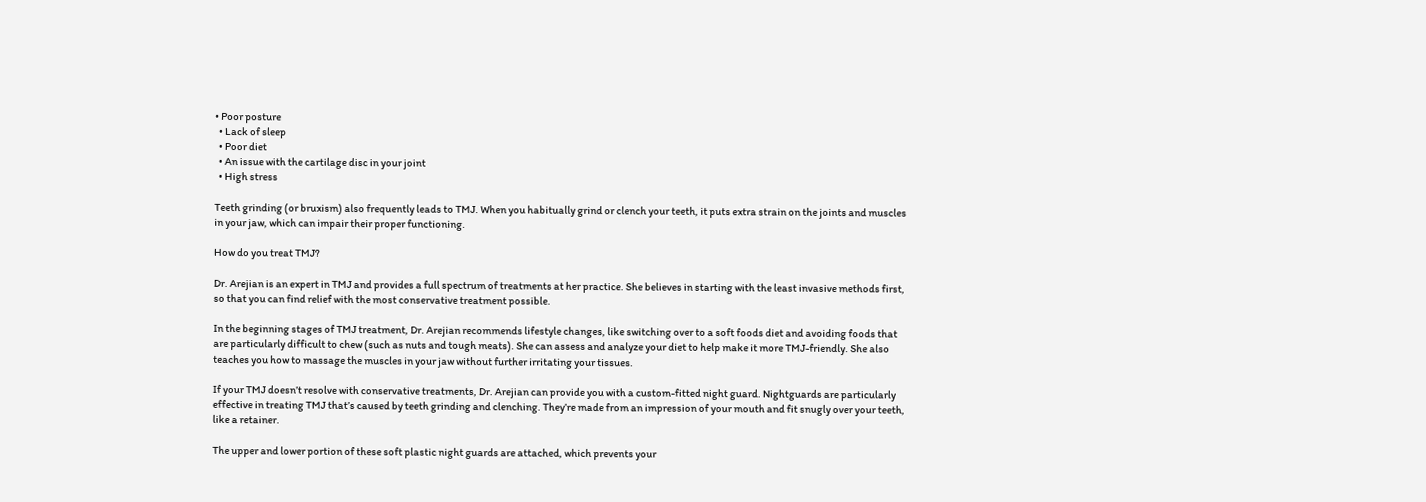• Poor posture
  • Lack of sleep
  • Poor diet
  • An issue with the cartilage disc in your joint
  • High stress

Teeth grinding (or bruxism) also frequently leads to TMJ. When you habitually grind or clench your teeth, it puts extra strain on the joints and muscles in your jaw, which can impair their proper functioning.

How do you treat TMJ?

Dr. Arejian is an expert in TMJ and provides a full spectrum of treatments at her practice. She believes in starting with the least invasive methods first, so that you can find relief with the most conservative treatment possible.

In the beginning stages of TMJ treatment, Dr. Arejian recommends lifestyle changes, like switching over to a soft foods diet and avoiding foods that are particularly difficult to chew (such as nuts and tough meats). She can assess and analyze your diet to help make it more TMJ-friendly. She also teaches you how to massage the muscles in your jaw without further irritating your tissues.

If your TMJ doesn’t resolve with conservative treatments, Dr. Arejian can provide you with a custom-fitted night guard. Nightguards are particularly effective in treating TMJ that’s caused by teeth grinding and clenching. They’re made from an impression of your mouth and fit snugly over your teeth, like a retainer.

The upper and lower portion of these soft plastic night guards are attached, which prevents your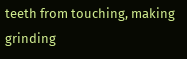teeth from touching, making grinding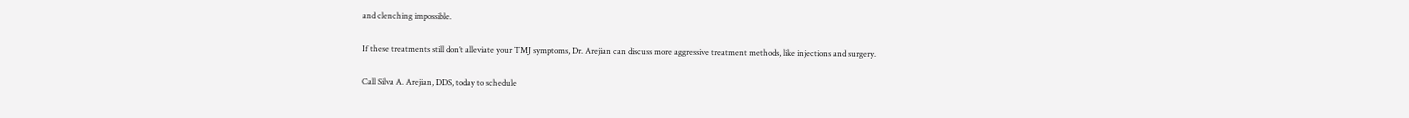and clenching impossible.

If these treatments still don’t alleviate your TMJ symptoms, Dr. Arejian can discuss more aggressive treatment methods, like injections and surgery.

Call Silva A. Arejian, DDS, today to schedule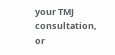your TMJ consultation, or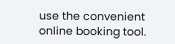use the convenient online booking tool.